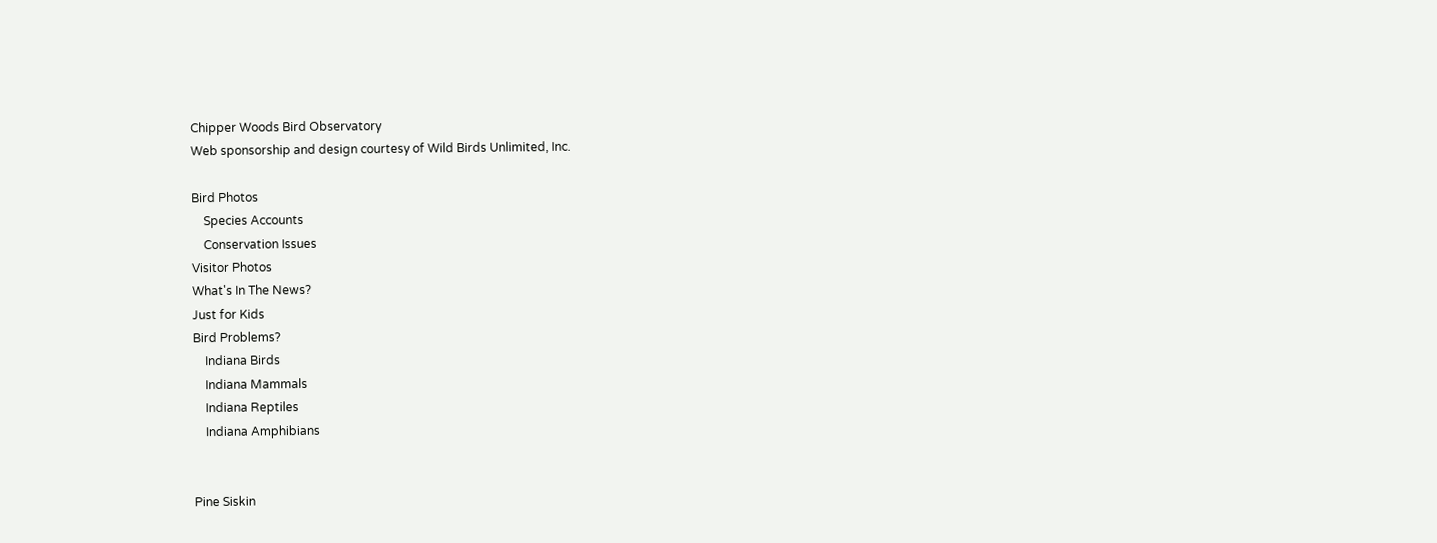Chipper Woods Bird Observatory
Web sponsorship and design courtesy of Wild Birds Unlimited, Inc.

Bird Photos
    Species Accounts
    Conservation Issues
Visitor Photos
What's In The News?
Just for Kids
Bird Problems?
    Indiana Birds
    Indiana Mammals
    Indiana Reptiles
    Indiana Amphibians


Pine Siskin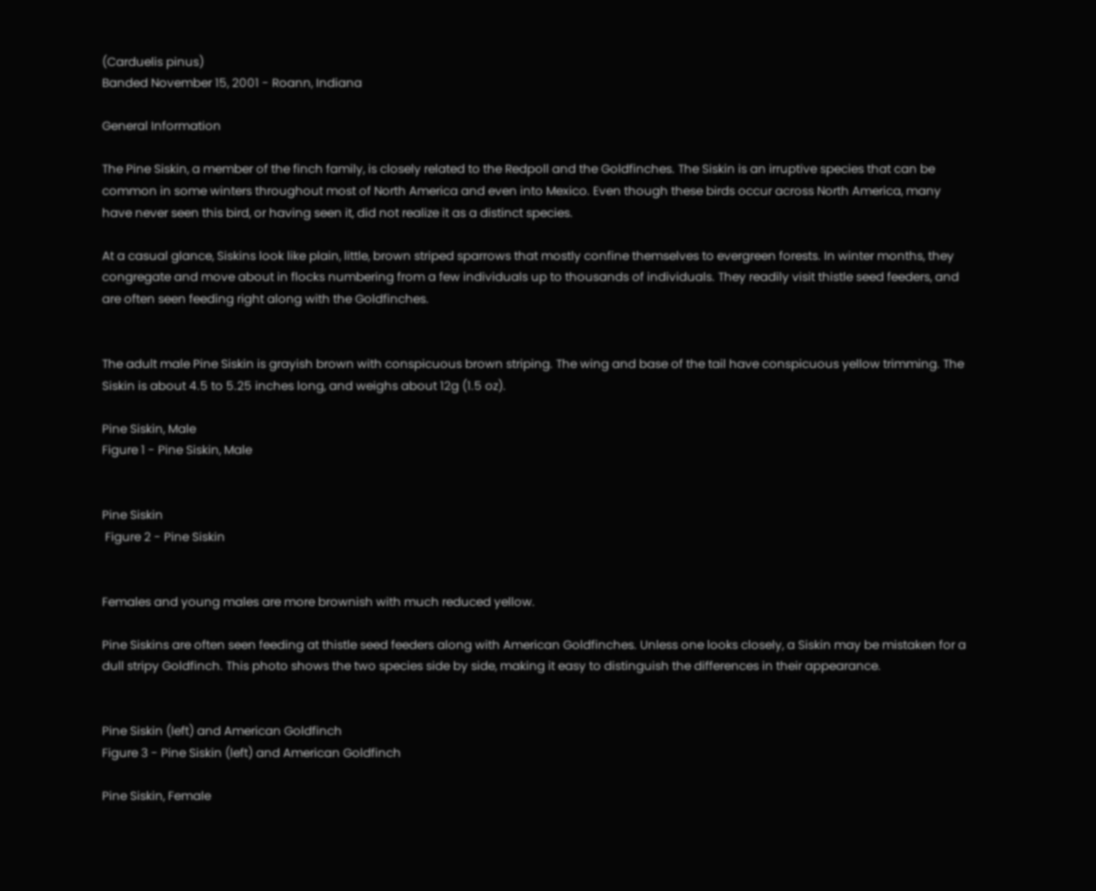(Carduelis pinus)
Banded November 15, 2001 - Roann, Indiana

General Information

The Pine Siskin, a member of the finch family, is closely related to the Redpoll and the Goldfinches. The Siskin is an irruptive species that can be common in some winters throughout most of North America and even into Mexico. Even though these birds occur across North America, many have never seen this bird, or having seen it, did not realize it as a distinct species.

At a casual glance, Siskins look like plain, little, brown striped sparrows that mostly confine themselves to evergreen forests. In winter months, they congregate and move about in flocks numbering from a few individuals up to thousands of individuals. They readily visit thistle seed feeders, and are often seen feeding right along with the Goldfinches.


The adult male Pine Siskin is grayish brown with conspicuous brown striping. The wing and base of the tail have conspicuous yellow trimming. The Siskin is about 4.5 to 5.25 inches long, and weighs about 12g (1.5 oz).

Pine Siskin, Male
Figure 1 - Pine Siskin, Male


Pine Siskin
 Figure 2 - Pine Siskin


Females and young males are more brownish with much reduced yellow.

Pine Siskins are often seen feeding at thistle seed feeders along with American Goldfinches. Unless one looks closely, a Siskin may be mistaken for a dull stripy Goldfinch. This photo shows the two species side by side, making it easy to distinguish the differences in their appearance.


Pine Siskin (left) and American Goldfinch
Figure 3 - Pine Siskin (left) and American Goldfinch

Pine Siskin, Female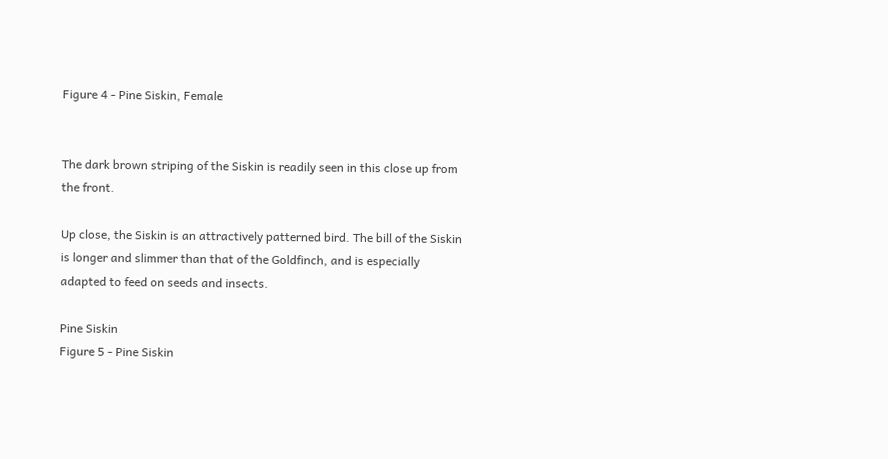Figure 4 - Pine Siskin, Female


The dark brown striping of the Siskin is readily seen in this close up from the front.

Up close, the Siskin is an attractively patterned bird. The bill of the Siskin is longer and slimmer than that of the Goldfinch, and is especially adapted to feed on seeds and insects.

Pine Siskin
Figure 5 - Pine Siskin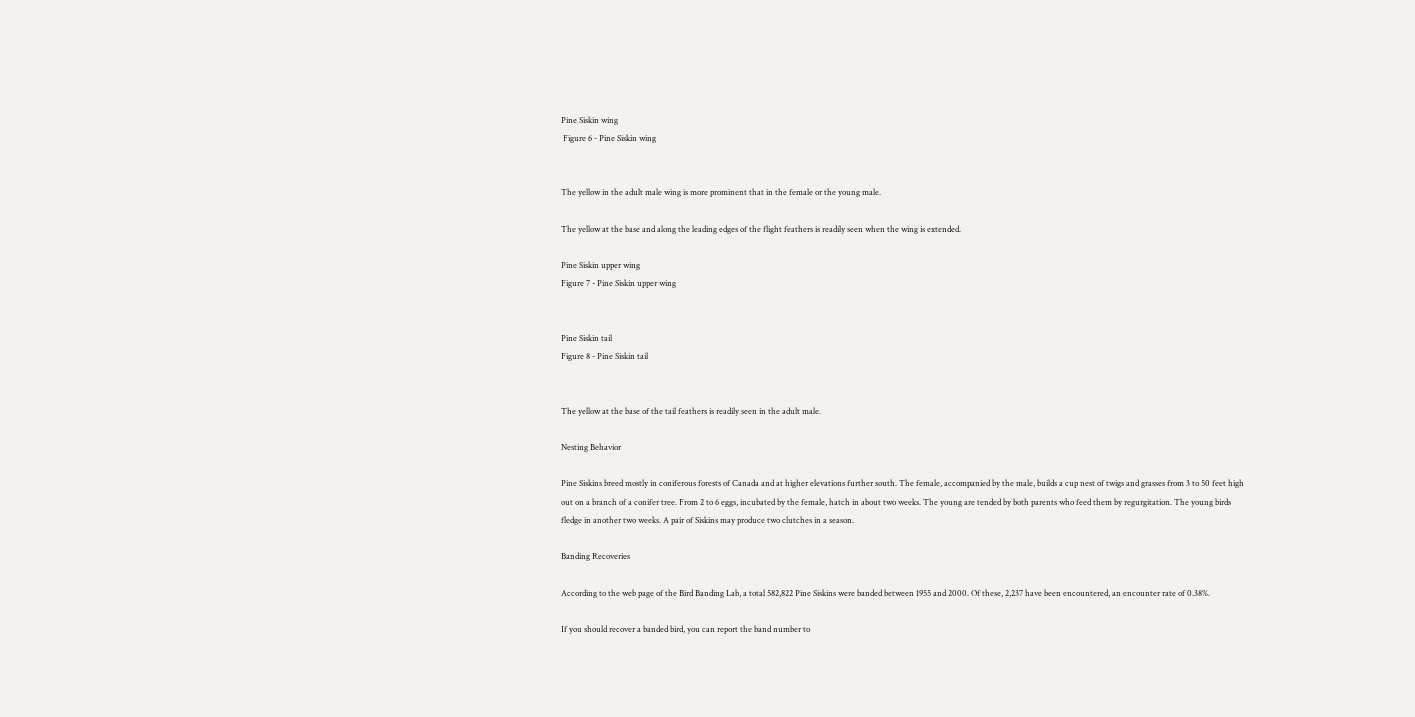Pine Siskin wing
 Figure 6 - Pine Siskin wing


The yellow in the adult male wing is more prominent that in the female or the young male.

The yellow at the base and along the leading edges of the flight feathers is readily seen when the wing is extended.

Pine Siskin upper wing
Figure 7 - Pine Siskin upper wing


Pine Siskin tail
Figure 8 - Pine Siskin tail


The yellow at the base of the tail feathers is readily seen in the adult male.

Nesting Behavior

Pine Siskins breed mostly in coniferous forests of Canada and at higher elevations further south. The female, accompanied by the male, builds a cup nest of twigs and grasses from 3 to 50 feet high out on a branch of a conifer tree. From 2 to 6 eggs, incubated by the female, hatch in about two weeks. The young are tended by both parents who feed them by regurgitation. The young birds fledge in another two weeks. A pair of Siskins may produce two clutches in a season.

Banding Recoveries

According to the web page of the Bird Banding Lab, a total 582,822 Pine Siskins were banded between 1955 and 2000. Of these, 2,237 have been encountered, an encounter rate of 0.38%.

If you should recover a banded bird, you can report the band number to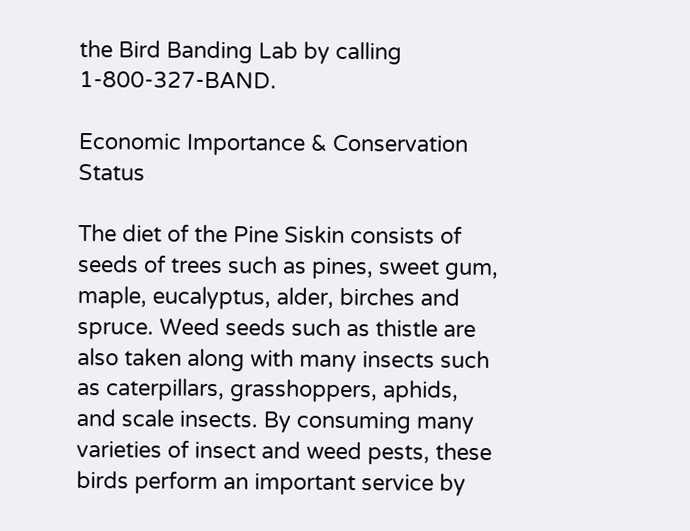the Bird Banding Lab by calling 1-800-327-BAND.

Economic Importance & Conservation Status

The diet of the Pine Siskin consists of seeds of trees such as pines, sweet gum, maple, eucalyptus, alder, birches and spruce. Weed seeds such as thistle are also taken along with many insects such as caterpillars, grasshoppers, aphids, and scale insects. By consuming many varieties of insect and weed pests, these birds perform an important service by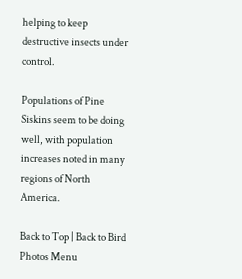helping to keep destructive insects under control.

Populations of Pine Siskins seem to be doing well, with population increases noted in many regions of North America.

Back to Top | Back to Bird Photos Menu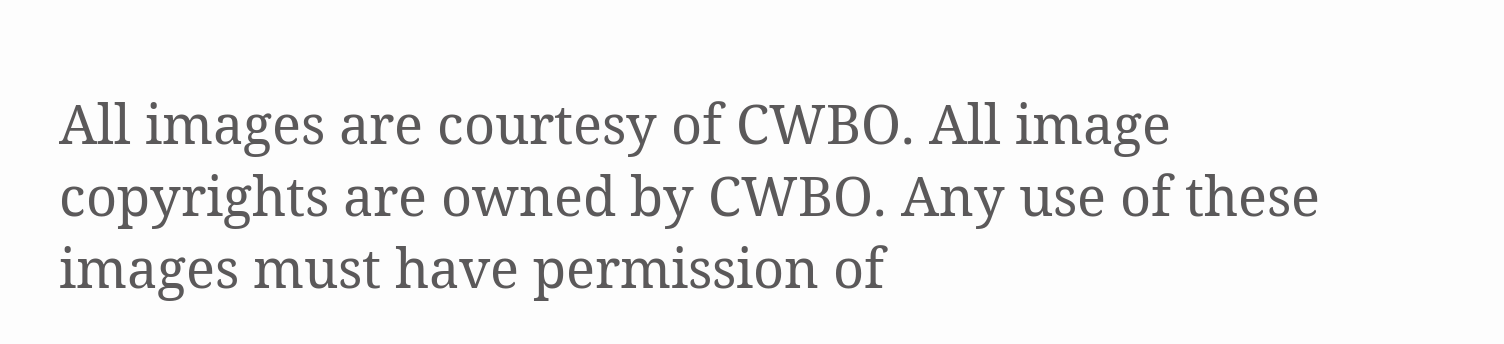All images are courtesy of CWBO. All image copyrights are owned by CWBO. Any use of these images must have permission of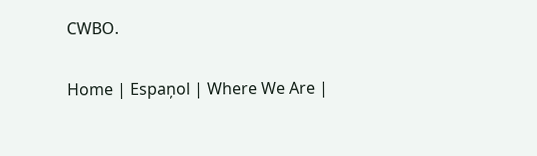CWBO.

Home | Espaņol | Where We Are |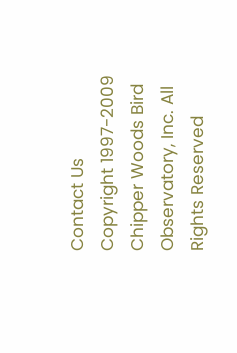Contact Us
Copyright 1997-2009 Chipper Woods Bird Observatory, Inc. All Rights Reserved